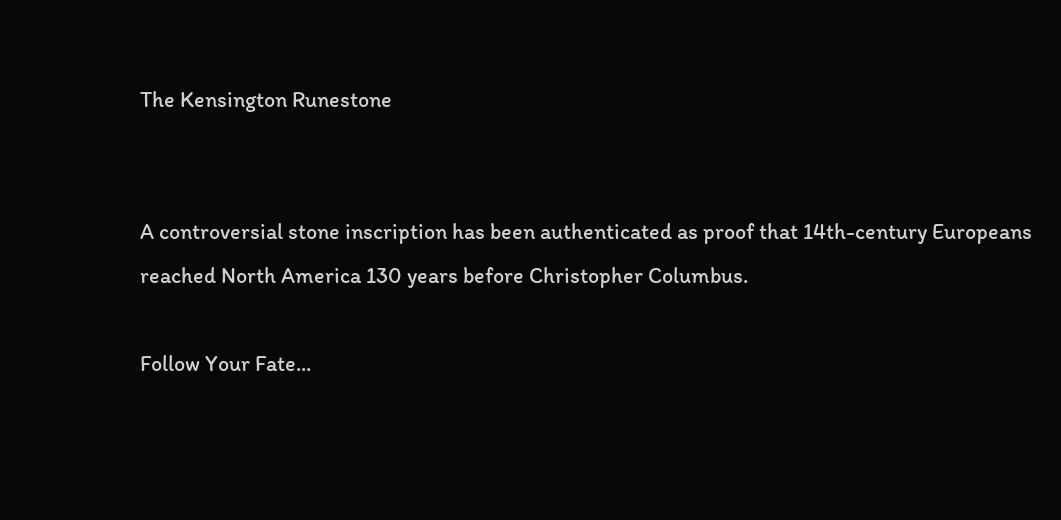The Kensington Runestone


A controversial stone inscription has been authenticated as proof that 14th-century Europeans reached North America 130 years before Christopher Columbus.

Follow Your Fate...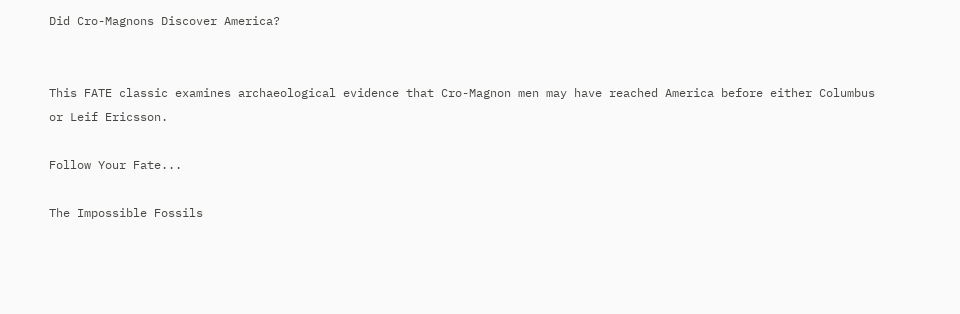Did Cro-Magnons Discover America?


This FATE classic examines archaeological evidence that Cro-Magnon men may have reached America before either Columbus or Leif Ericsson.

Follow Your Fate...

The Impossible Fossils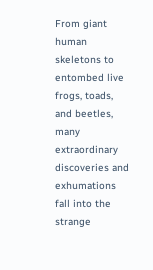From giant human skeletons to entombed live frogs, toads, and beetles, many extraordinary discoveries and exhumations fall into the strange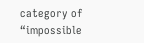category of “impossible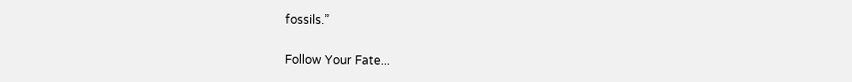fossils.”

Follow Your Fate...